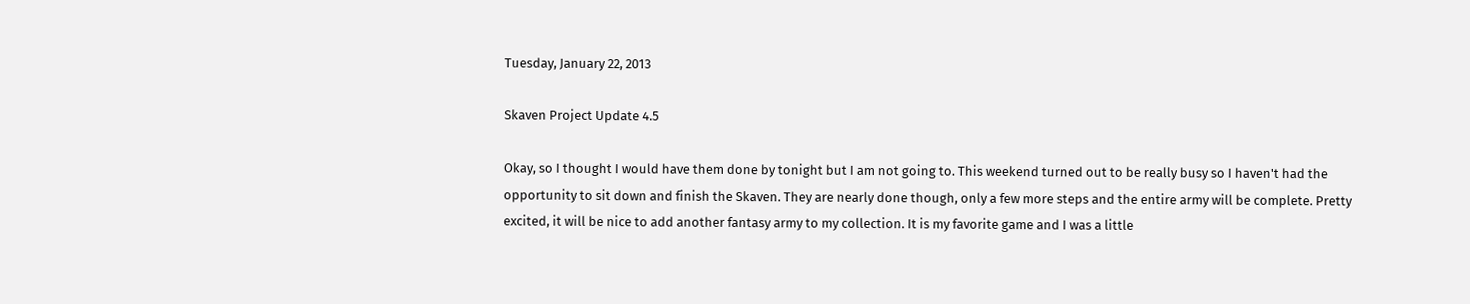Tuesday, January 22, 2013

Skaven Project Update 4.5

Okay, so I thought I would have them done by tonight but I am not going to. This weekend turned out to be really busy so I haven't had the opportunity to sit down and finish the Skaven. They are nearly done though, only a few more steps and the entire army will be complete. Pretty excited, it will be nice to add another fantasy army to my collection. It is my favorite game and I was a little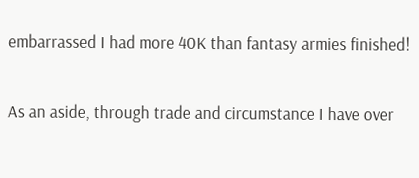embarrassed I had more 40K than fantasy armies finished!

As an aside, through trade and circumstance I have over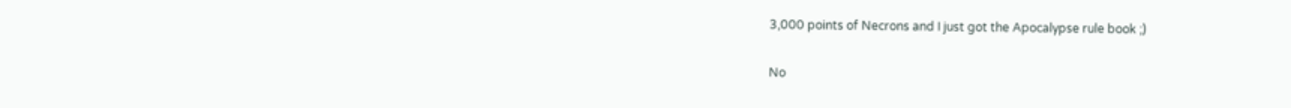3,000 points of Necrons and I just got the Apocalypse rule book ;)

No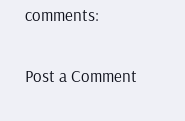comments:

Post a Comment